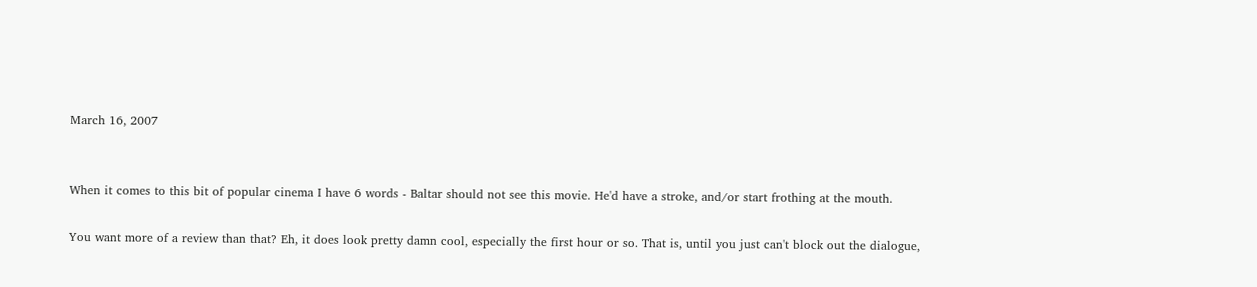March 16, 2007


When it comes to this bit of popular cinema I have 6 words - Baltar should not see this movie. He'd have a stroke, and/or start frothing at the mouth.

You want more of a review than that? Eh, it does look pretty damn cool, especially the first hour or so. That is, until you just can't block out the dialogue,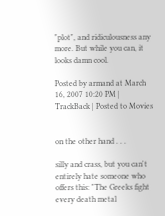"plot", and ridiculousness any more. But while you can, it looks damn cool.

Posted by armand at March 16, 2007 10:20 PM | TrackBack | Posted to Movies


on the other hand . . .

silly and crass, but you can't entirely hate someone who offers this: "The Greeks fight every death metal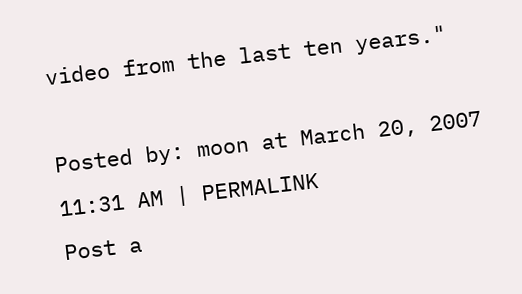video from the last ten years."

Posted by: moon at March 20, 2007 11:31 AM | PERMALINK
Post a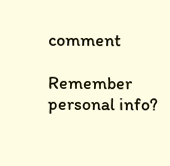comment

Remember personal info?